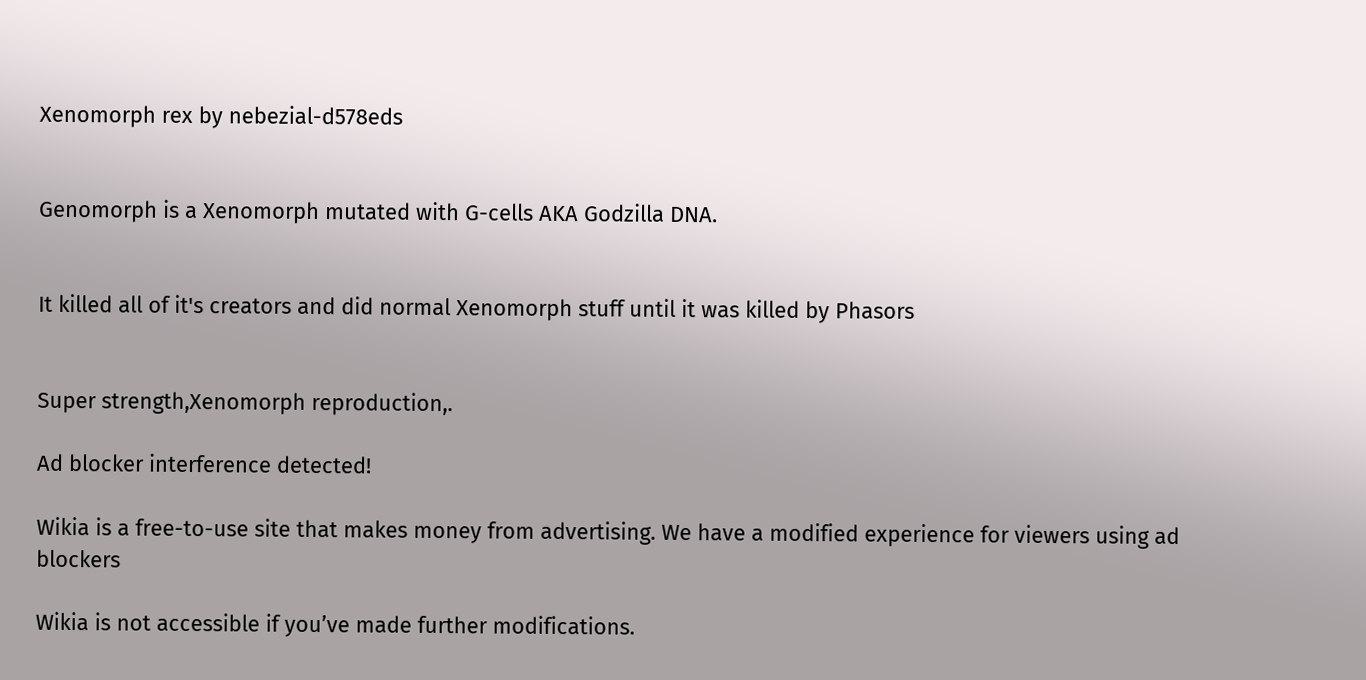Xenomorph rex by nebezial-d578eds


Genomorph is a Xenomorph mutated with G-cells AKA Godzilla DNA.


It killed all of it's creators and did normal Xenomorph stuff until it was killed by Phasors


Super strength,Xenomorph reproduction,.

Ad blocker interference detected!

Wikia is a free-to-use site that makes money from advertising. We have a modified experience for viewers using ad blockers

Wikia is not accessible if you’ve made further modifications.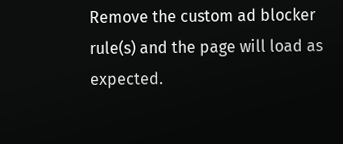Remove the custom ad blocker rule(s) and the page will load as expected.